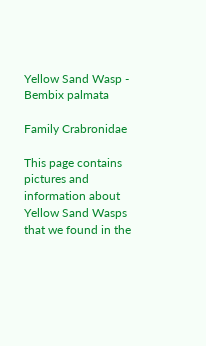Yellow Sand Wasp - Bembix palmata

Family Crabronidae

This page contains pictures and information about Yellow Sand Wasps that we found in the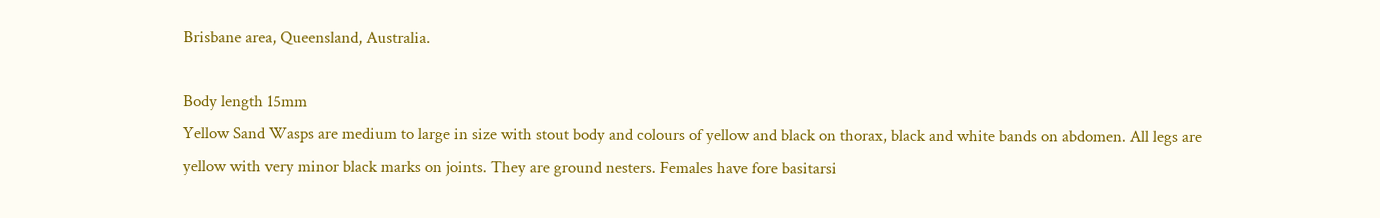Brisbane area, Queensland, Australia.

Body length 15mm
Yellow Sand Wasps are medium to large in size with stout body and colours of yellow and black on thorax, black and white bands on abdomen. All legs are yellow with very minor black marks on joints. They are ground nesters. Females have fore basitarsi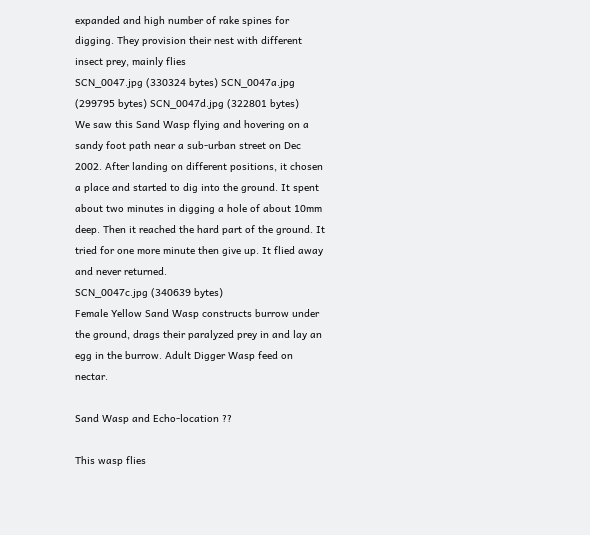expanded and high number of rake spines for digging. They provision their nest with different insect prey, mainly flies
SCN_0047.jpg (330324 bytes) SCN_0047a.jpg (299795 bytes) SCN_0047d.jpg (322801 bytes)
We saw this Sand Wasp flying and hovering on a sandy foot path near a sub-urban street on Dec 2002. After landing on different positions, it chosen a place and started to dig into the ground. It spent about two minutes in digging a hole of about 10mm deep. Then it reached the hard part of the ground. It tried for one more minute then give up. It flied away and never returned.
SCN_0047c.jpg (340639 bytes)
Female Yellow Sand Wasp constructs burrow under the ground, drags their paralyzed prey in and lay an egg in the burrow. Adult Digger Wasp feed on nectar.

Sand Wasp and Echo-location ??

This wasp flies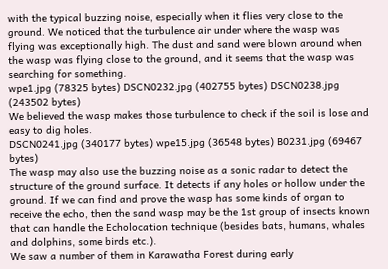with the typical buzzing noise, especially when it flies very close to the ground. We noticed that the turbulence air under where the wasp was flying was exceptionally high. The dust and sand were blown around when the wasp was flying close to the ground, and it seems that the wasp was searching for something.
wpe1.jpg (78325 bytes) DSCN0232.jpg (402755 bytes) DSCN0238.jpg (243502 bytes)
We believed the wasp makes those turbulence to check if the soil is lose and easy to dig holes.
DSCN0241.jpg (340177 bytes) wpe15.jpg (36548 bytes) B0231.jpg (69467 bytes)
The wasp may also use the buzzing noise as a sonic radar to detect the structure of the ground surface. It detects if any holes or hollow under the ground. If we can find and prove the wasp has some kinds of organ to receive the echo, then the sand wasp may be the 1st group of insects known that can handle the Echolocation technique (besides bats, humans, whales and dolphins, some birds etc.).
We saw a number of them in Karawatha Forest during early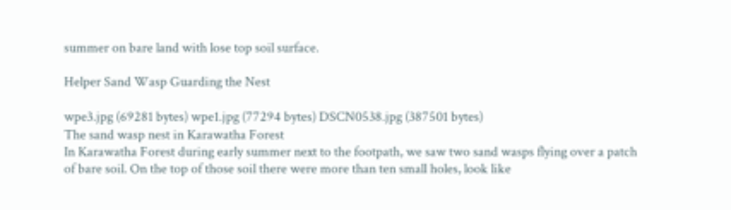summer on bare land with lose top soil surface.

Helper Sand Wasp Guarding the Nest

wpe3.jpg (69281 bytes) wpe1.jpg (77294 bytes) DSCN0538.jpg (387501 bytes)
The sand wasp nest in Karawatha Forest
In Karawatha Forest during early summer next to the footpath, we saw two sand wasps flying over a patch of bare soil. On the top of those soil there were more than ten small holes, look like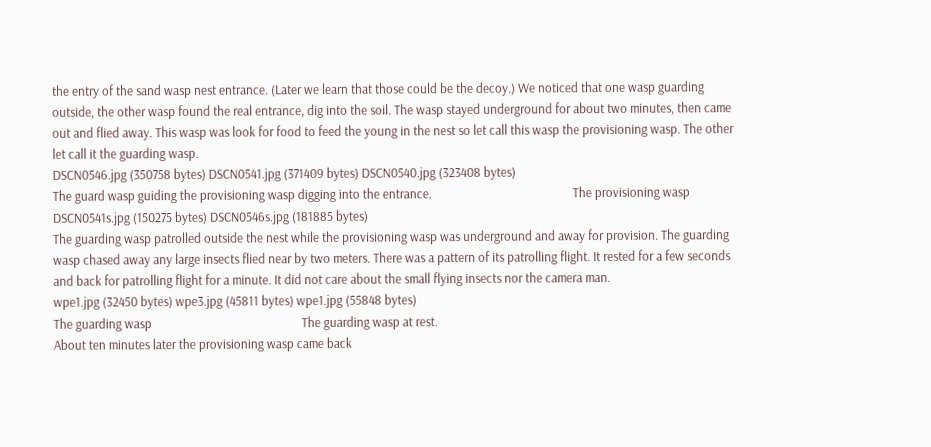the entry of the sand wasp nest entrance. (Later we learn that those could be the decoy.) We noticed that one wasp guarding outside, the other wasp found the real entrance, dig into the soil. The wasp stayed underground for about two minutes, then came out and flied away. This wasp was look for food to feed the young in the nest so let call this wasp the provisioning wasp. The other let call it the guarding wasp.
DSCN0546.jpg (350758 bytes) DSCN0541.jpg (371409 bytes) DSCN0540.jpg (323408 bytes)
The guard wasp guiding the provisioning wasp digging into the entrance.                                               The provisioning wasp
DSCN0541s.jpg (150275 bytes) DSCN0546s.jpg (181885 bytes)
The guarding wasp patrolled outside the nest while the provisioning wasp was underground and away for provision. The guarding wasp chased away any large insects flied near by two meters. There was a pattern of its patrolling flight. It rested for a few seconds and back for patrolling flight for a minute. It did not care about the small flying insects nor the camera man.
wpe1.jpg (32450 bytes) wpe3.jpg (45811 bytes) wpe1.jpg (55848 bytes)
The guarding wasp                                                  The guarding wasp at rest.
About ten minutes later the provisioning wasp came back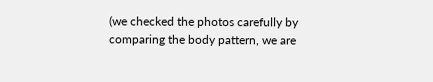(we checked the photos carefully by comparing the body pattern, we are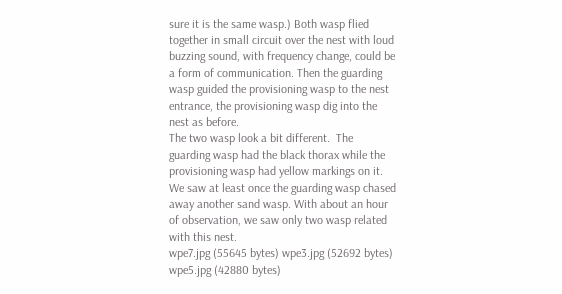sure it is the same wasp.) Both wasp flied together in small circuit over the nest with loud buzzing sound, with frequency change, could be a form of communication. Then the guarding wasp guided the provisioning wasp to the nest entrance, the provisioning wasp dig into the nest as before.
The two wasp look a bit different.  The guarding wasp had the black thorax while the provisioning wasp had yellow markings on it. We saw at least once the guarding wasp chased away another sand wasp. With about an hour of observation, we saw only two wasp related with this nest.
wpe7.jpg (55645 bytes) wpe3.jpg (52692 bytes) wpe5.jpg (42880 bytes)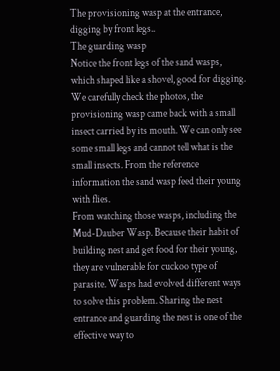The provisioning wasp at the entrance, digging by front legs..                                                                The guarding wasp
Notice the front legs of the sand wasps, which shaped like a shovel, good for digging. We carefully check the photos, the provisioning wasp came back with a small insect carried by its mouth. We can only see some small legs and cannot tell what is the small insects. From the reference information the sand wasp feed their young with flies.
From watching those wasps, including the Mud-Dauber Wasp. Because their habit of building nest and get food for their young, they are vulnerable for cuckoo type of parasite. Wasps had evolved different ways to solve this problem. Sharing the nest entrance and guarding the nest is one of the effective way to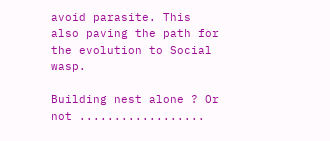avoid parasite. This also paving the path for the evolution to Social wasp.

Building nest alone ? Or not ..................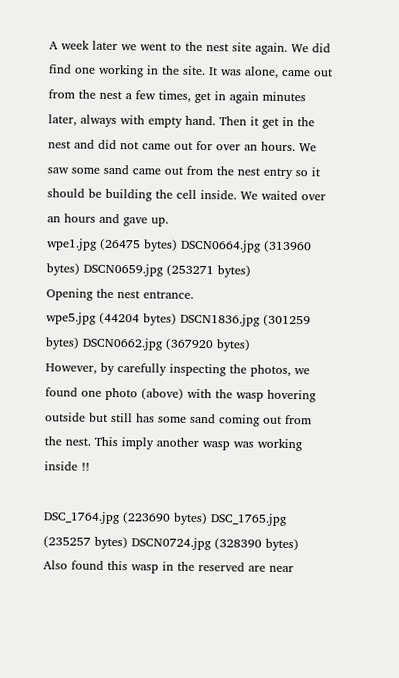A week later we went to the nest site again. We did find one working in the site. It was alone, came out from the nest a few times, get in again minutes later, always with empty hand. Then it get in the nest and did not came out for over an hours. We saw some sand came out from the nest entry so it should be building the cell inside. We waited over an hours and gave up.
wpe1.jpg (26475 bytes) DSCN0664.jpg (313960 bytes) DSCN0659.jpg (253271 bytes)
Opening the nest entrance.
wpe5.jpg (44204 bytes) DSCN1836.jpg (301259 bytes) DSCN0662.jpg (367920 bytes)
However, by carefully inspecting the photos, we found one photo (above) with the wasp hovering outside but still has some sand coming out from the nest. This imply another wasp was working inside !!

DSC_1764.jpg (223690 bytes) DSC_1765.jpg (235257 bytes) DSCN0724.jpg (328390 bytes)
Also found this wasp in the reserved are near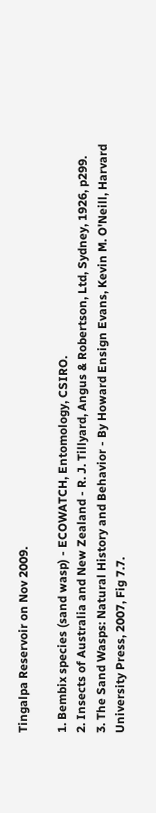Tingalpa Reservoir on Nov 2009.

1. Bembix species (sand wasp) - ECOWATCH, Entomology, CSIRO.
2. Insects of Australia and New Zealand - R. J. Tillyard, Angus & Robertson, Ltd, Sydney, 1926, p299.
3. The Sand Wasps: Natural History and Behavior - By Howard Ensign Evans, Kevin M. O'Neill, Harvard University Press, 2007, Fig 7.7.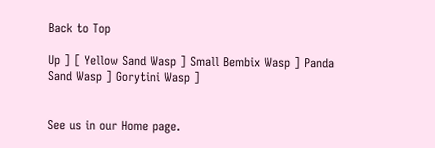Back to Top

Up ] [ Yellow Sand Wasp ] Small Bembix Wasp ] Panda Sand Wasp ] Gorytini Wasp ]


See us in our Home page.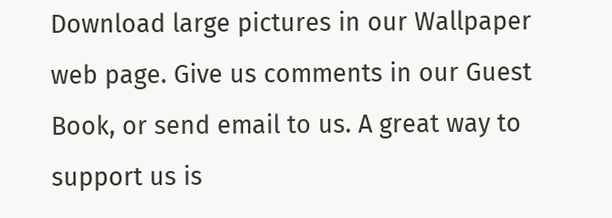Download large pictures in our Wallpaper web page. Give us comments in our Guest Book, or send email to us. A great way to support us is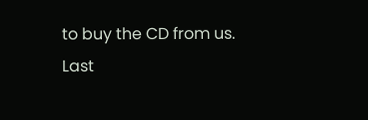to buy the CD from us.
Last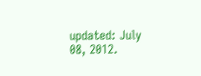updated: July 08, 2012.